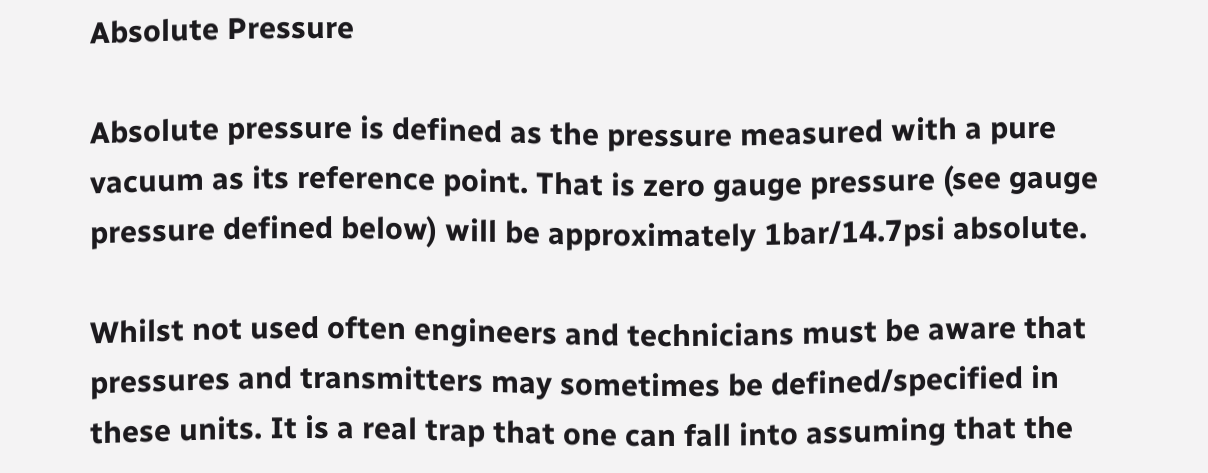Absolute Pressure

Absolute pressure is defined as the pressure measured with a pure vacuum as its reference point. That is zero gauge pressure (see gauge pressure defined below) will be approximately 1bar/14.7psi absolute.

Whilst not used often engineers and technicians must be aware that pressures and transmitters may sometimes be defined/specified in these units. It is a real trap that one can fall into assuming that the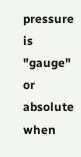pressure is "gauge" or absolute when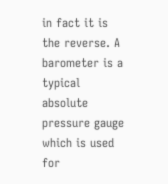in fact it is the reverse. A barometer is a typical absolute pressure gauge which is used for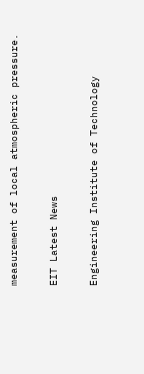measurement of local atmospheric pressure.

EIT Latest News

Engineering Institute of Technology